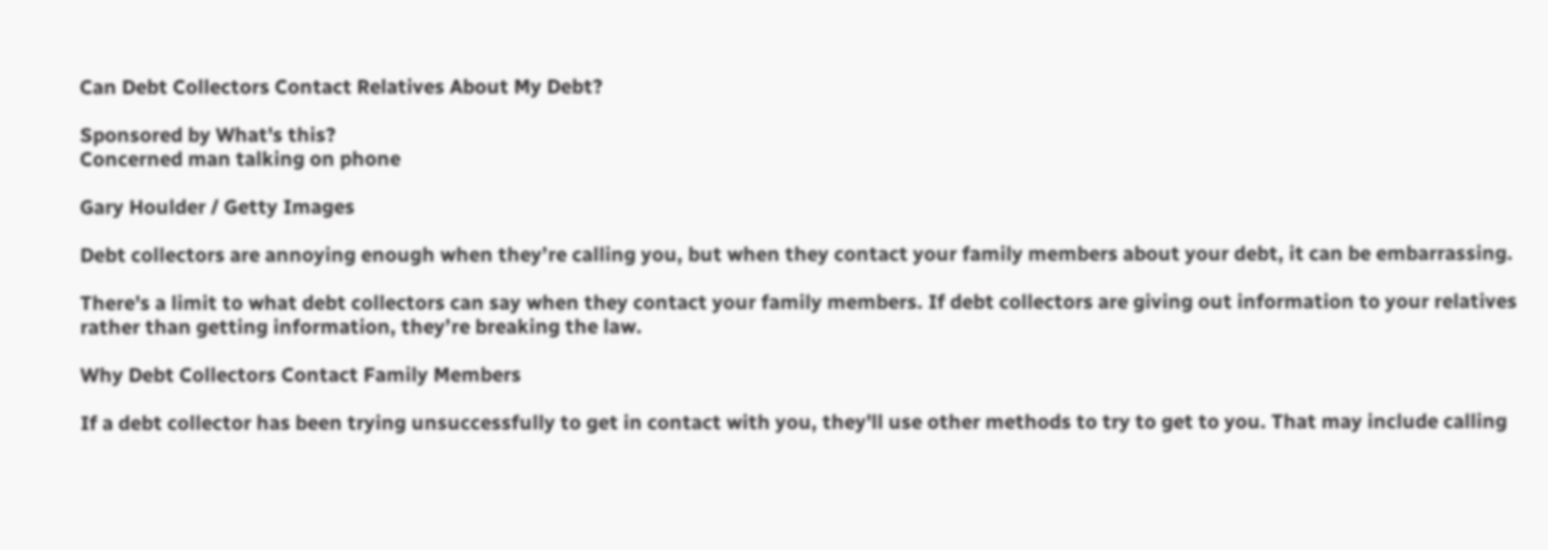Can Debt Collectors Contact Relatives About My Debt?

Sponsored by What's this?
Concerned man talking on phone

Gary Houlder / Getty Images

Debt collectors are annoying enough when they’re calling you, but when they contact your family members about your debt, it can be embarrassing.

There's a limit to what debt collectors can say when they contact your family members. If debt collectors are giving out information to your relatives rather than getting information, they’re breaking the law.

Why Debt Collectors Contact Family Members

If a debt collector has been trying unsuccessfully to get in contact with you, they'll use other methods to try to get to you. That may include calling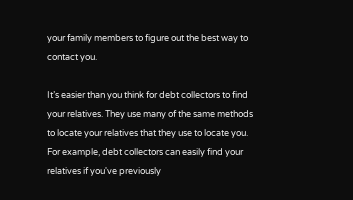your family members to figure out the best way to contact you.

It’s easier than you think for debt collectors to find your relatives. They use many of the same methods to locate your relatives that they use to locate you. For example, debt collectors can easily find your relatives if you've previously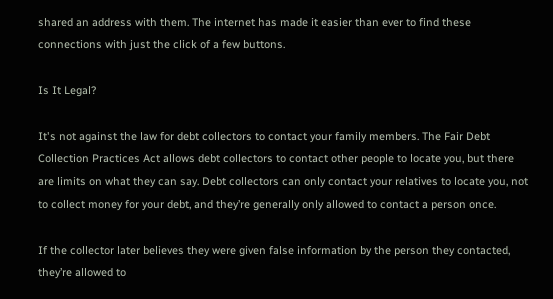shared an address with them. The internet has made it easier than ever to find these connections with just the click of a few buttons.

Is It Legal?

It's not against the law for debt collectors to contact your family members. The Fair Debt Collection Practices Act allows debt collectors to contact other people to locate you, but there are limits on what they can say. Debt collectors can only contact your relatives to locate you, not to collect money for your debt, and they’re generally only allowed to contact a person once.

If the collector later believes they were given false information by the person they contacted, they’re allowed to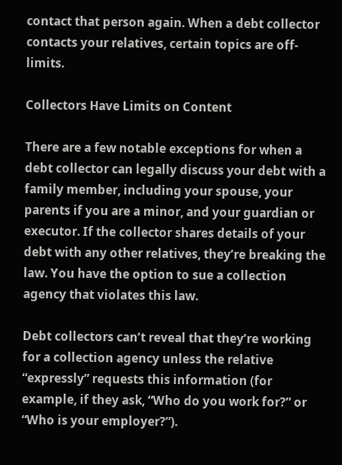contact that person again. When a debt collector contacts your relatives, certain topics are off-limits.

Collectors Have Limits on Content

There are a few notable exceptions for when a debt collector can legally discuss your debt with a family member, including your spouse, your parents if you are a minor, and your guardian or executor. If the collector shares details of your debt with any other relatives, they’re breaking the law. You have the option to sue a collection agency that violates this law.

Debt collectors can’t reveal that they’re working for a collection agency unless the relative “expressly” requests this information (for example, if they ask, “Who do you work for?” or “Who is your employer?”).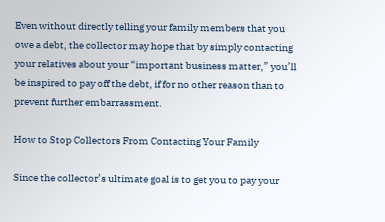Even without directly telling your family members that you owe a debt, the collector may hope that by simply contacting your relatives about your “important business matter,” you’ll be inspired to pay off the debt, if for no other reason than to prevent further embarrassment.

How to Stop Collectors From Contacting Your Family

Since the collector’s ultimate goal is to get you to pay your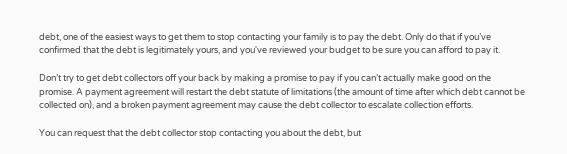debt, one of the easiest ways to get them to stop contacting your family is to pay the debt. Only do that if you’ve confirmed that the debt is legitimately yours, and you've reviewed your budget to be sure you can afford to pay it.

Don’t try to get debt collectors off your back by making a promise to pay if you can’t actually make good on the promise. A payment agreement will restart the debt statute of limitations (the amount of time after which debt cannot be collected on), and a broken payment agreement may cause the debt collector to escalate collection efforts.

You can request that the debt collector stop contacting you about the debt, but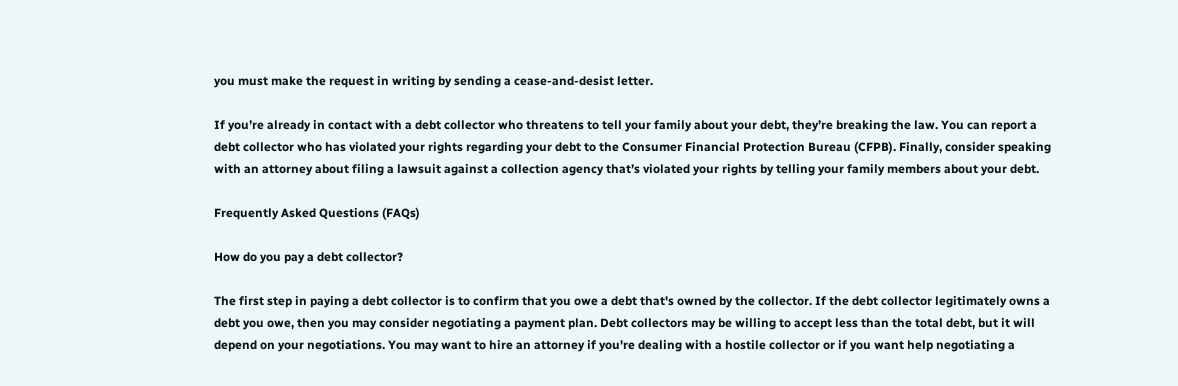you must make the request in writing by sending a cease-and-desist letter.

If you’re already in contact with a debt collector who threatens to tell your family about your debt, they’re breaking the law. You can report a debt collector who has violated your rights regarding your debt to the Consumer Financial Protection Bureau (CFPB). Finally, consider speaking with an attorney about filing a lawsuit against a collection agency that’s violated your rights by telling your family members about your debt.

Frequently Asked Questions (FAQs)

How do you pay a debt collector?

The first step in paying a debt collector is to confirm that you owe a debt that's owned by the collector. If the debt collector legitimately owns a debt you owe, then you may consider negotiating a payment plan. Debt collectors may be willing to accept less than the total debt, but it will depend on your negotiations. You may want to hire an attorney if you're dealing with a hostile collector or if you want help negotiating a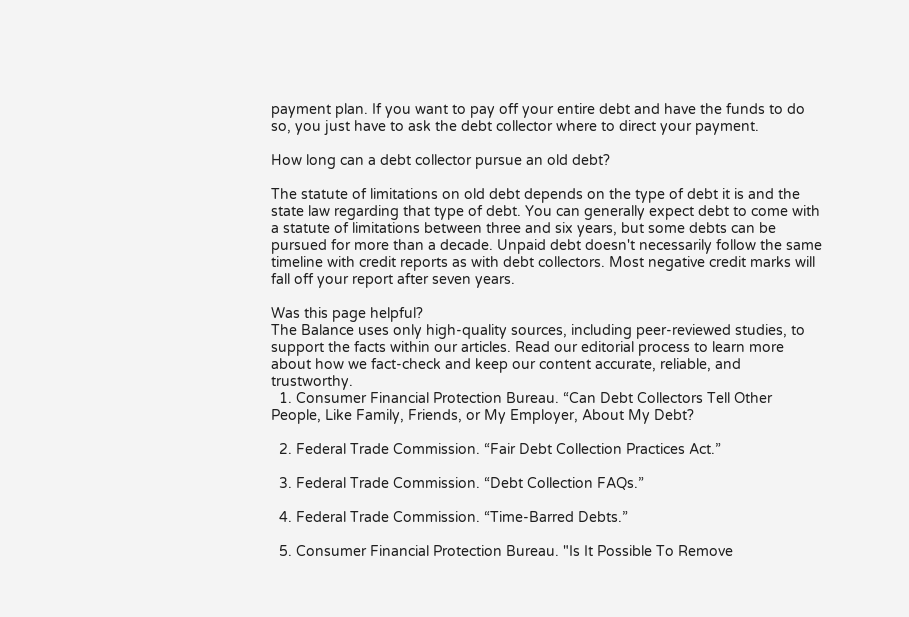payment plan. If you want to pay off your entire debt and have the funds to do so, you just have to ask the debt collector where to direct your payment.

How long can a debt collector pursue an old debt?

The statute of limitations on old debt depends on the type of debt it is and the state law regarding that type of debt. You can generally expect debt to come with a statute of limitations between three and six years, but some debts can be pursued for more than a decade. Unpaid debt doesn't necessarily follow the same timeline with credit reports as with debt collectors. Most negative credit marks will fall off your report after seven years.

Was this page helpful?
The Balance uses only high-quality sources, including peer-reviewed studies, to support the facts within our articles. Read our editorial process to learn more about how we fact-check and keep our content accurate, reliable, and trustworthy.
  1. Consumer Financial Protection Bureau. “Can Debt Collectors Tell Other People, Like Family, Friends, or My Employer, About My Debt?

  2. Federal Trade Commission. “Fair Debt Collection Practices Act.”

  3. Federal Trade Commission. “Debt Collection FAQs.”

  4. Federal Trade Commission. “Time-Barred Debts.”

  5. Consumer Financial Protection Bureau. "Is It Possible To Remove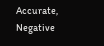Accurate, Negative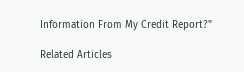Information From My Credit Report?"

Related Articles